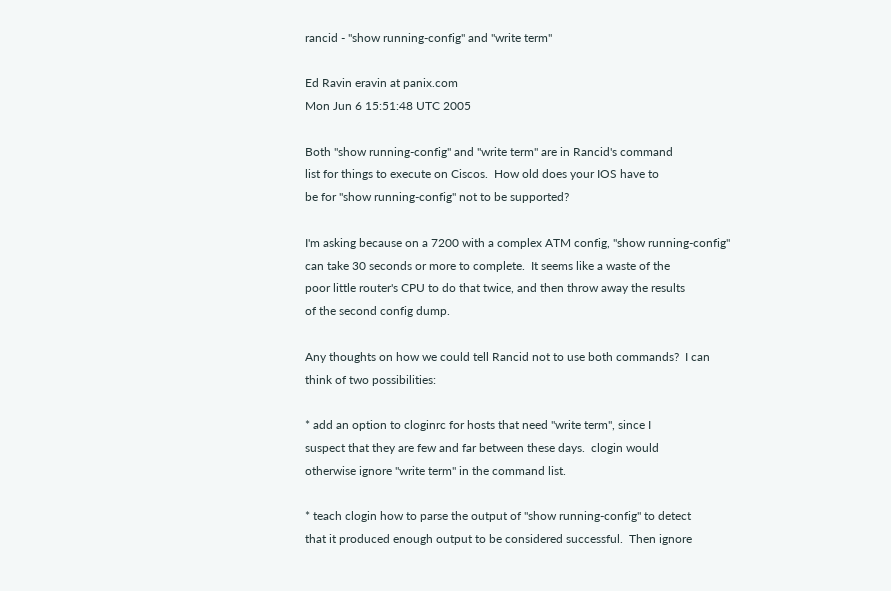rancid - "show running-config" and "write term"

Ed Ravin eravin at panix.com
Mon Jun 6 15:51:48 UTC 2005

Both "show running-config" and "write term" are in Rancid's command
list for things to execute on Ciscos.  How old does your IOS have to
be for "show running-config" not to be supported?

I'm asking because on a 7200 with a complex ATM config, "show running-config"
can take 30 seconds or more to complete.  It seems like a waste of the
poor little router's CPU to do that twice, and then throw away the results
of the second config dump.

Any thoughts on how we could tell Rancid not to use both commands?  I can
think of two possibilities:

* add an option to cloginrc for hosts that need "write term", since I
suspect that they are few and far between these days.  clogin would
otherwise ignore "write term" in the command list.

* teach clogin how to parse the output of "show running-config" to detect
that it produced enough output to be considered successful.  Then ignore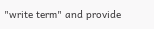"write term" and provide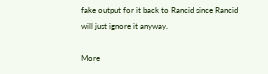fake output for it back to Rancid since Rancid
will just ignore it anyway.

More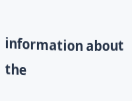information about the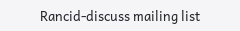Rancid-discuss mailing list